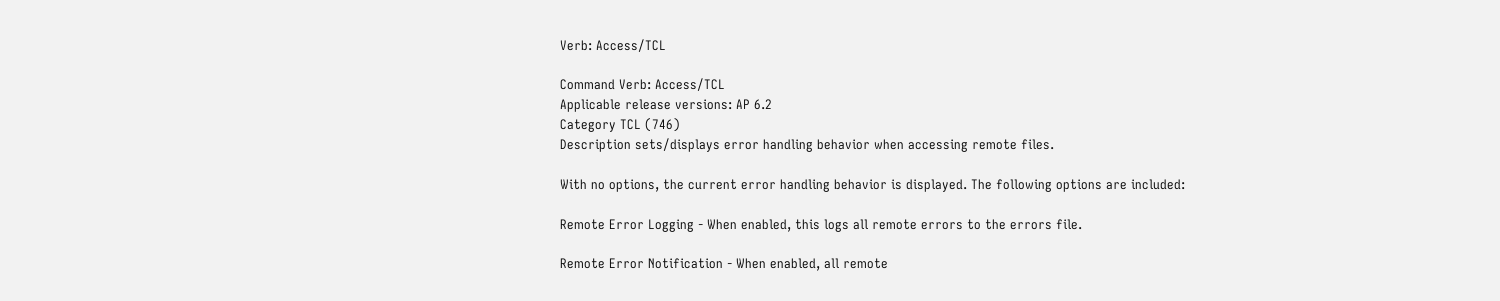Verb: Access/TCL

Command Verb: Access/TCL
Applicable release versions: AP 6.2
Category TCL (746)
Description sets/displays error handling behavior when accessing remote files.

With no options, the current error handling behavior is displayed. The following options are included:

Remote Error Logging - When enabled, this logs all remote errors to the errors file.

Remote Error Notification - When enabled, all remote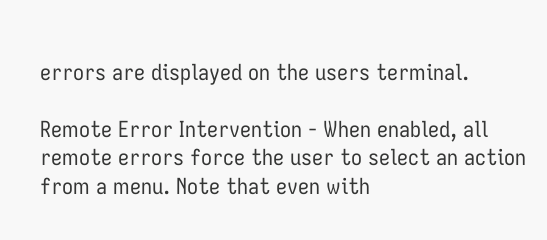errors are displayed on the users terminal.

Remote Error Intervention - When enabled, all remote errors force the user to select an action from a menu. Note that even with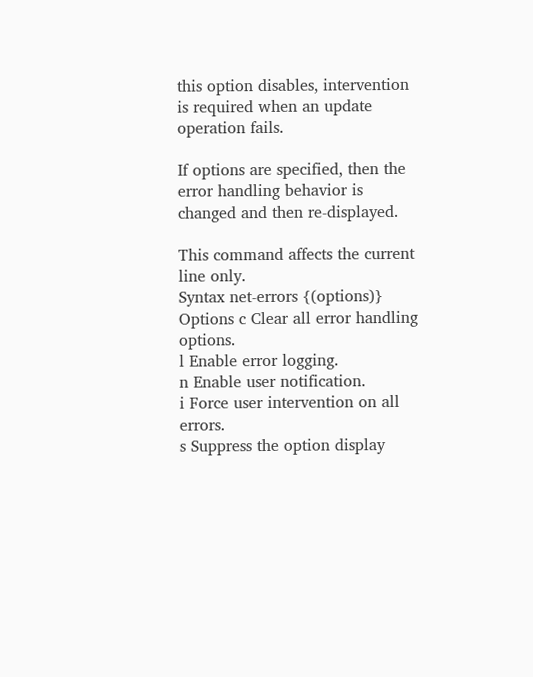this option disables, intervention is required when an update operation fails.

If options are specified, then the error handling behavior is changed and then re-displayed.

This command affects the current line only.
Syntax net-errors {(options)}
Options c Clear all error handling options.
l Enable error logging.
n Enable user notification.
i Force user intervention on all errors.
s Suppress the option display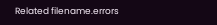Related filename.errors